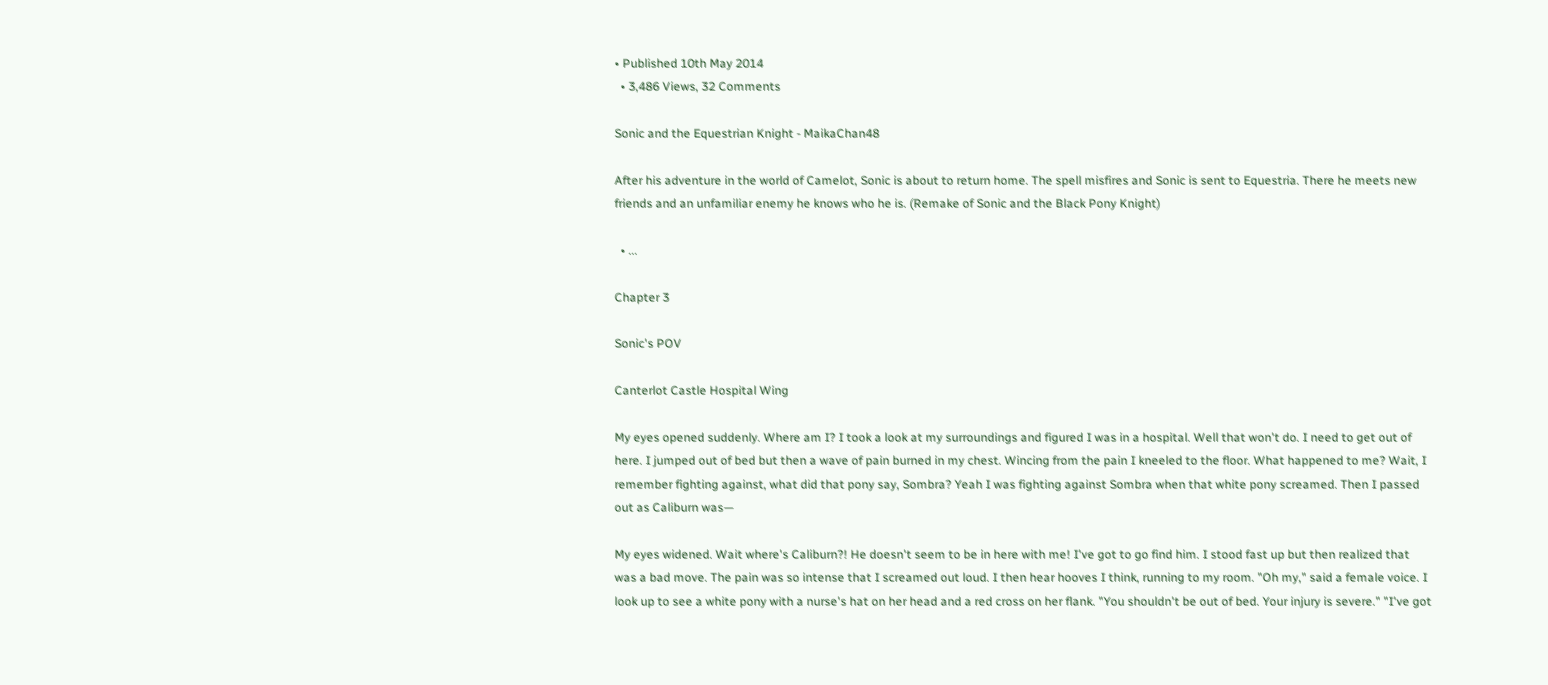• Published 10th May 2014
  • 3,486 Views, 32 Comments

Sonic and the Equestrian Knight - MaikaChan48

After his adventure in the world of Camelot, Sonic is about to return home. The spell misfires and Sonic is sent to Equestria. There he meets new friends and an unfamiliar enemy he knows who he is. (Remake of Sonic and the Black Pony Knight)

  • ...

Chapter 3

Sonic's POV

Canterlot Castle Hospital Wing

My eyes opened suddenly. Where am I? I took a look at my surroundings and figured I was in a hospital. Well that won't do. I need to get out of here. I jumped out of bed but then a wave of pain burned in my chest. Wincing from the pain I kneeled to the floor. What happened to me? Wait, I remember fighting against, what did that pony say, Sombra? Yeah I was fighting against Sombra when that white pony screamed. Then I passed out as Caliburn was—

My eyes widened. Wait where's Caliburn?! He doesn't seem to be in here with me! I've got to go find him. I stood fast up but then realized that was a bad move. The pain was so intense that I screamed out loud. I then hear hooves I think, running to my room. "Oh my," said a female voice. I look up to see a white pony with a nurse's hat on her head and a red cross on her flank. "You shouldn't be out of bed. Your injury is severe." "I've got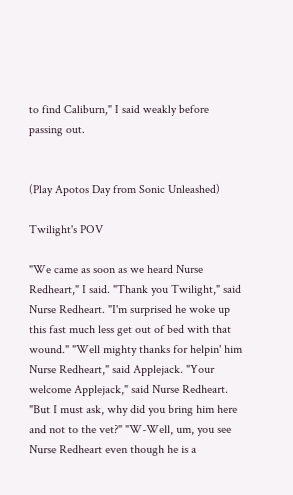to find Caliburn," I said weakly before passing out.


(Play Apotos Day from Sonic Unleashed)

Twilight's POV

"We came as soon as we heard Nurse Redheart," I said. "Thank you Twilight," said Nurse Redheart. "I'm surprised he woke up this fast much less get out of bed with that wound." "Well mighty thanks for helpin' him Nurse Redheart," said Applejack. "Your welcome Applejack," said Nurse Redheart. "But I must ask, why did you bring him here and not to the vet?" "W-Well, um, you see Nurse Redheart even though he is a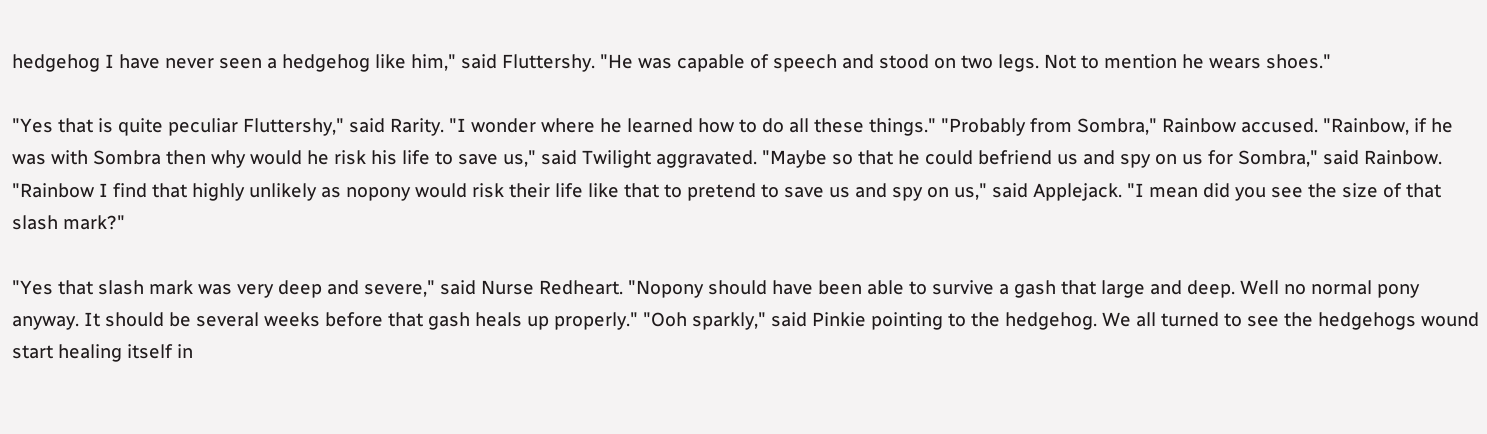hedgehog I have never seen a hedgehog like him," said Fluttershy. "He was capable of speech and stood on two legs. Not to mention he wears shoes."

"Yes that is quite peculiar Fluttershy," said Rarity. "I wonder where he learned how to do all these things." "Probably from Sombra," Rainbow accused. "Rainbow, if he was with Sombra then why would he risk his life to save us," said Twilight aggravated. "Maybe so that he could befriend us and spy on us for Sombra," said Rainbow. "Rainbow I find that highly unlikely as nopony would risk their life like that to pretend to save us and spy on us," said Applejack. "I mean did you see the size of that slash mark?"

"Yes that slash mark was very deep and severe," said Nurse Redheart. "Nopony should have been able to survive a gash that large and deep. Well no normal pony anyway. It should be several weeks before that gash heals up properly." "Ooh sparkly," said Pinkie pointing to the hedgehog. We all turned to see the hedgehogs wound start healing itself in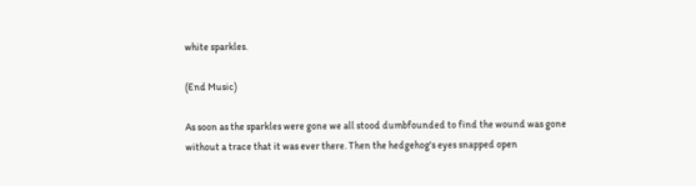white sparkles.

(End Music)

As soon as the sparkles were gone we all stood dumbfounded to find the wound was gone without a trace that it was ever there. Then the hedgehog's eyes snapped open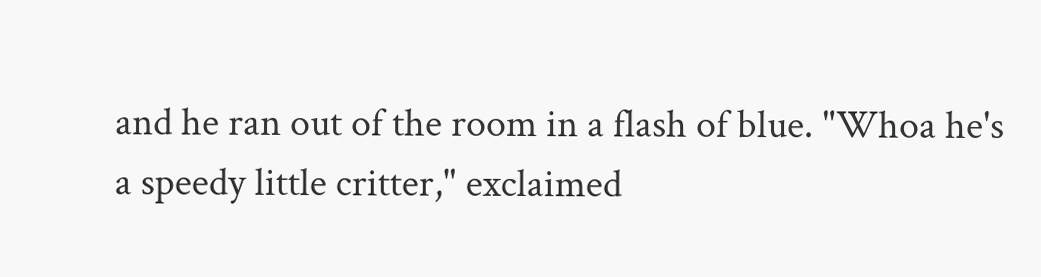and he ran out of the room in a flash of blue. "Whoa he's a speedy little critter," exclaimed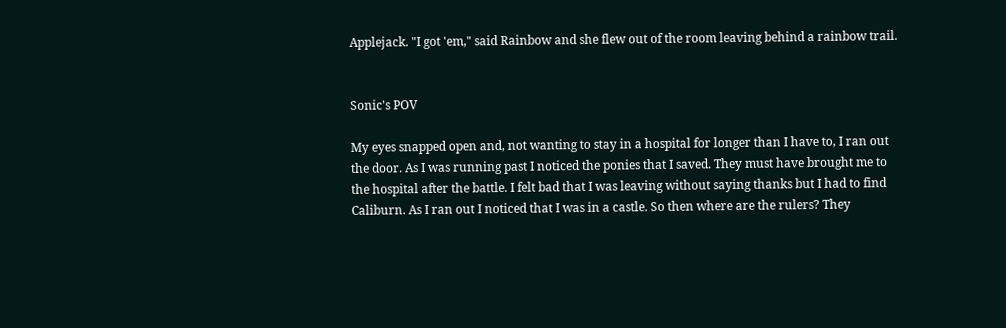Applejack. "I got 'em," said Rainbow and she flew out of the room leaving behind a rainbow trail.


Sonic's POV

My eyes snapped open and, not wanting to stay in a hospital for longer than I have to, I ran out the door. As I was running past I noticed the ponies that I saved. They must have brought me to the hospital after the battle. I felt bad that I was leaving without saying thanks but I had to find Caliburn. As I ran out I noticed that I was in a castle. So then where are the rulers? They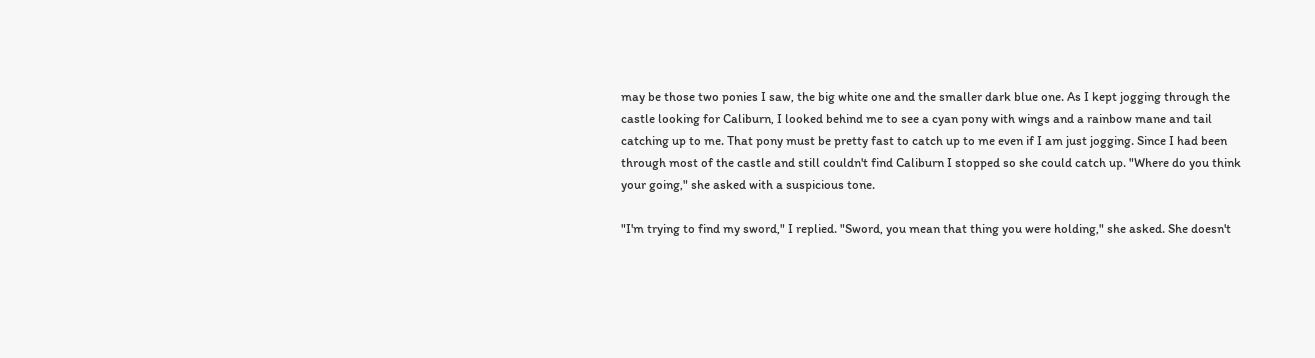may be those two ponies I saw, the big white one and the smaller dark blue one. As I kept jogging through the castle looking for Caliburn, I looked behind me to see a cyan pony with wings and a rainbow mane and tail catching up to me. That pony must be pretty fast to catch up to me even if I am just jogging. Since I had been through most of the castle and still couldn't find Caliburn I stopped so she could catch up. "Where do you think your going," she asked with a suspicious tone.

"I'm trying to find my sword," I replied. "Sword, you mean that thing you were holding," she asked. She doesn't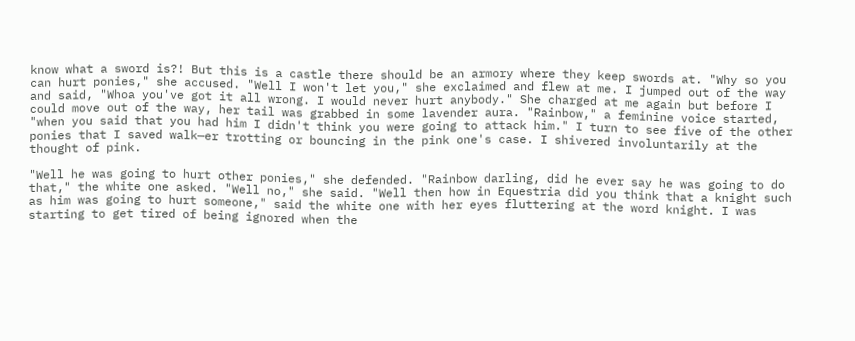know what a sword is?! But this is a castle there should be an armory where they keep swords at. "Why so you can hurt ponies," she accused. "Well I won't let you," she exclaimed and flew at me. I jumped out of the way and said, "Whoa you've got it all wrong. I would never hurt anybody." She charged at me again but before I could move out of the way, her tail was grabbed in some lavender aura. "Rainbow," a feminine voice started, "when you said that you had him I didn't think you were going to attack him." I turn to see five of the other ponies that I saved walk—er trotting or bouncing in the pink one's case. I shivered involuntarily at the thought of pink.

"Well he was going to hurt other ponies," she defended. "Rainbow darling, did he ever say he was going to do that," the white one asked. "Well no," she said. "Well then how in Equestria did you think that a knight such as him was going to hurt someone," said the white one with her eyes fluttering at the word knight. I was starting to get tired of being ignored when the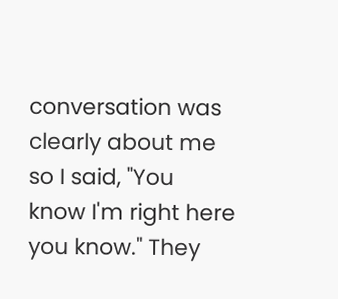conversation was clearly about me so I said, "You know I'm right here you know." They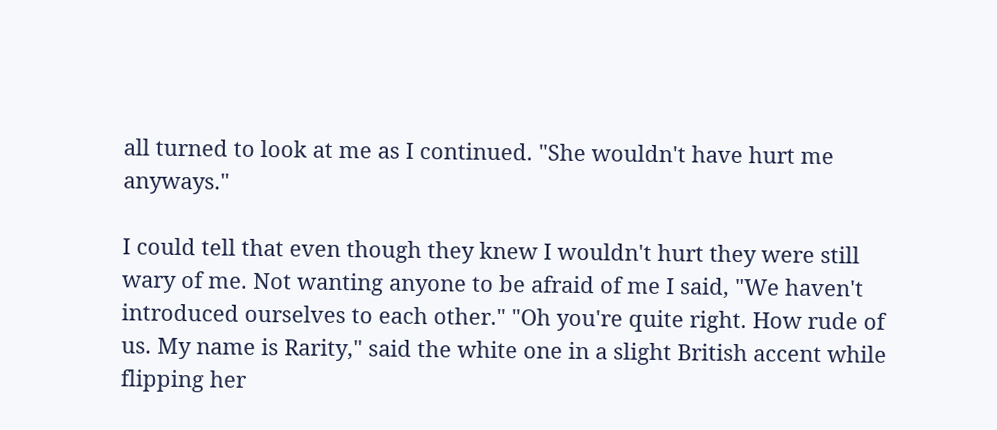all turned to look at me as I continued. "She wouldn't have hurt me anyways."

I could tell that even though they knew I wouldn't hurt they were still wary of me. Not wanting anyone to be afraid of me I said, "We haven't introduced ourselves to each other." "Oh you're quite right. How rude of us. My name is Rarity," said the white one in a slight British accent while flipping her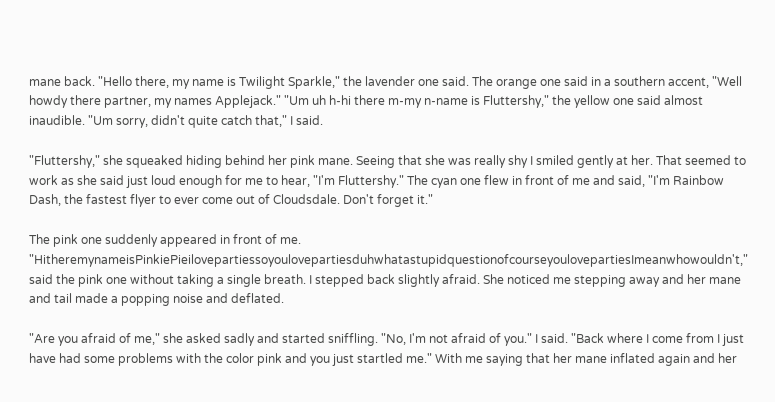mane back. "Hello there, my name is Twilight Sparkle," the lavender one said. The orange one said in a southern accent, "Well howdy there partner, my names Applejack." "Um uh h-hi there m-my n-name is Fluttershy," the yellow one said almost inaudible. "Um sorry, didn't quite catch that," I said.

"Fluttershy," she squeaked hiding behind her pink mane. Seeing that she was really shy I smiled gently at her. That seemed to work as she said just loud enough for me to hear, "I'm Fluttershy." The cyan one flew in front of me and said, "I'm Rainbow Dash, the fastest flyer to ever come out of Cloudsdale. Don't forget it."

The pink one suddenly appeared in front of me. "HitheremynameisPinkiePieilovepartiessoyoulovepartiesduhwhatastupidquestionofcourseyoulovepartiesImeanwhowouldn't," said the pink one without taking a single breath. I stepped back slightly afraid. She noticed me stepping away and her mane and tail made a popping noise and deflated.

"Are you afraid of me," she asked sadly and started sniffling. "No, I'm not afraid of you." I said. "Back where I come from I just have had some problems with the color pink and you just startled me." With me saying that her mane inflated again and her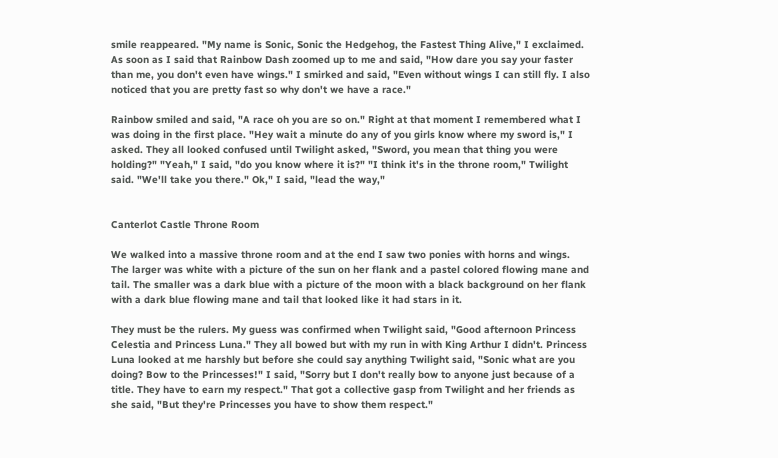smile reappeared. "My name is Sonic, Sonic the Hedgehog, the Fastest Thing Alive," I exclaimed. As soon as I said that Rainbow Dash zoomed up to me and said, "How dare you say your faster than me, you don't even have wings." I smirked and said, "Even without wings I can still fly. I also noticed that you are pretty fast so why don't we have a race."

Rainbow smiled and said, "A race oh you are so on." Right at that moment I remembered what I was doing in the first place. "Hey wait a minute do any of you girls know where my sword is," I asked. They all looked confused until Twilight asked, "Sword, you mean that thing you were holding?" "Yeah," I said, "do you know where it is?" "I think it's in the throne room," Twilight said. "We'll take you there." Ok," I said, "lead the way,"


Canterlot Castle Throne Room

We walked into a massive throne room and at the end I saw two ponies with horns and wings. The larger was white with a picture of the sun on her flank and a pastel colored flowing mane and tail. The smaller was a dark blue with a picture of the moon with a black background on her flank with a dark blue flowing mane and tail that looked like it had stars in it.

They must be the rulers. My guess was confirmed when Twilight said, "Good afternoon Princess Celestia and Princess Luna." They all bowed but with my run in with King Arthur I didn't. Princess Luna looked at me harshly but before she could say anything Twilight said, "Sonic what are you doing? Bow to the Princesses!" I said, "Sorry but I don't really bow to anyone just because of a title. They have to earn my respect." That got a collective gasp from Twilight and her friends as she said, "But they're Princesses you have to show them respect."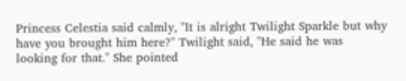Princess Celestia said calmly, "It is alright Twilight Sparkle but why have you brought him here?" Twilight said, "He said he was looking for that." She pointed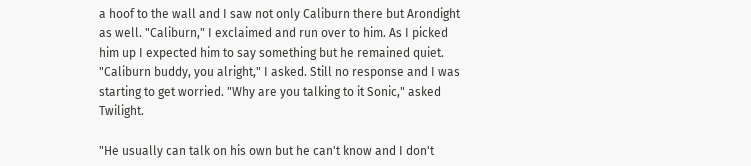a hoof to the wall and I saw not only Caliburn there but Arondight as well. "Caliburn," I exclaimed and run over to him. As I picked him up I expected him to say something but he remained quiet. "Caliburn buddy, you alright," I asked. Still no response and I was starting to get worried. "Why are you talking to it Sonic," asked Twilight.

"He usually can talk on his own but he can't know and I don't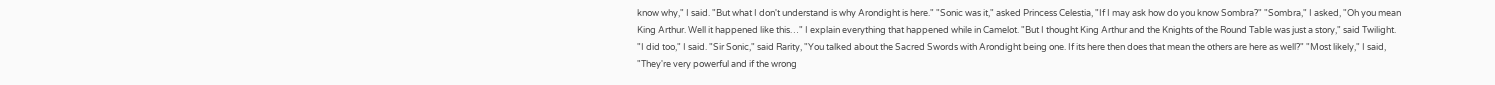know why," I said. "But what I don't understand is why Arondight is here." "Sonic was it," asked Princess Celestia, "If I may ask how do you know Sombra?" "Sombra," I asked, "Oh you mean King Arthur. Well it happened like this…" I explain everything that happened while in Camelot. "But I thought King Arthur and the Knights of the Round Table was just a story," said Twilight. "I did too," I said. "Sir Sonic," said Rarity, "You talked about the Sacred Swords with Arondight being one. If its here then does that mean the others are here as well?" "Most likely," I said, "They're very powerful and if the wrong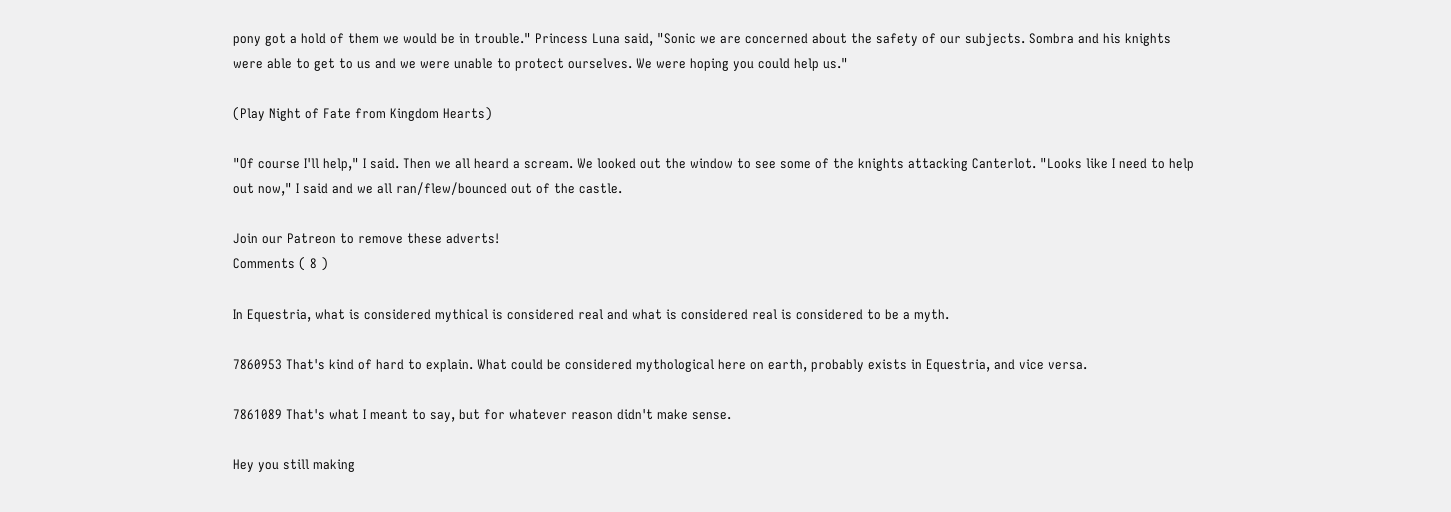pony got a hold of them we would be in trouble." Princess Luna said, "Sonic we are concerned about the safety of our subjects. Sombra and his knights were able to get to us and we were unable to protect ourselves. We were hoping you could help us."

(Play Night of Fate from Kingdom Hearts)

"Of course I'll help," I said. Then we all heard a scream. We looked out the window to see some of the knights attacking Canterlot. "Looks like I need to help out now," I said and we all ran/flew/bounced out of the castle.

Join our Patreon to remove these adverts!
Comments ( 8 )

In Equestria, what is considered mythical is considered real and what is considered real is considered to be a myth.

7860953 That's kind of hard to explain. What could be considered mythological here on earth, probably exists in Equestria, and vice versa.

7861089 That's what I meant to say, but for whatever reason didn't make sense.

Hey you still making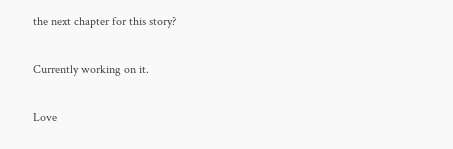the next chapter for this story?

Currently working on it.

Love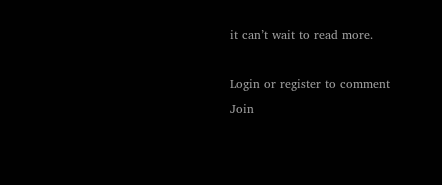it can’t wait to read more.

Login or register to comment
Join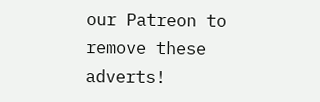our Patreon to remove these adverts!